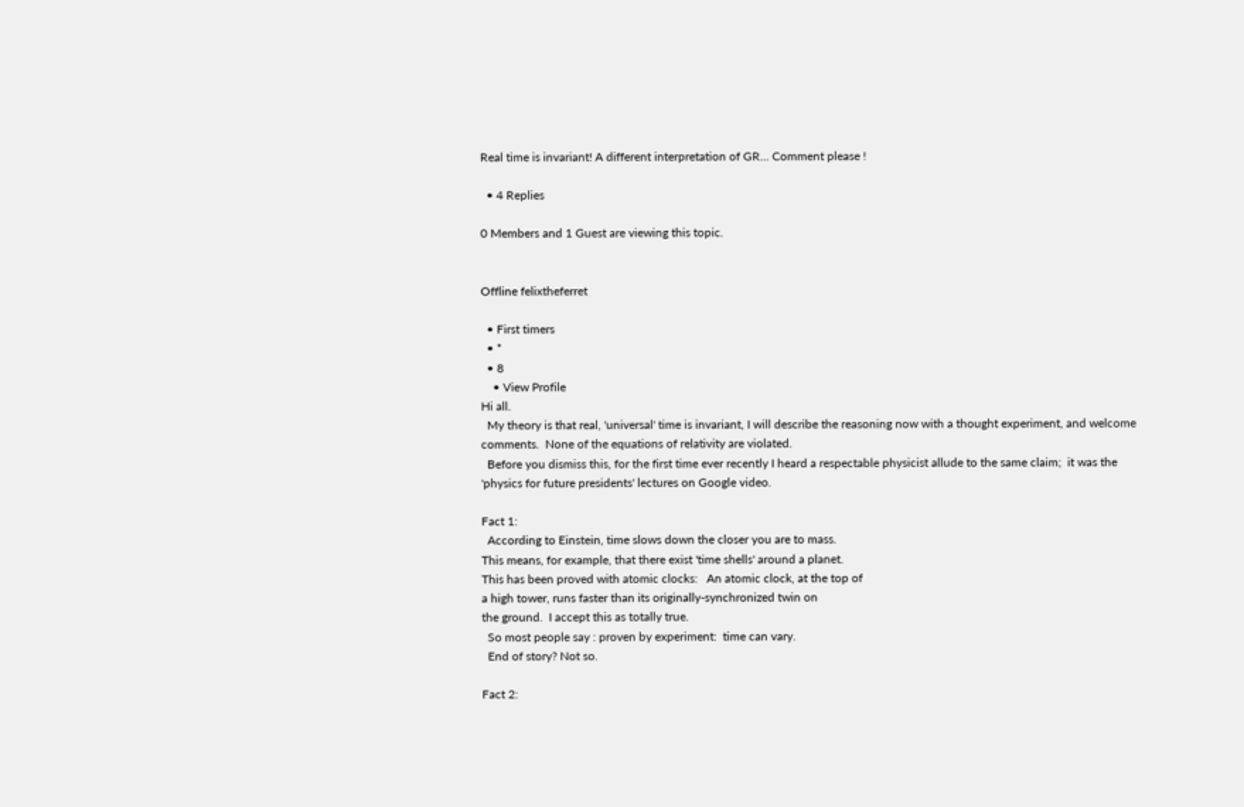Real time is invariant! A different interpretation of GR... Comment please !

  • 4 Replies

0 Members and 1 Guest are viewing this topic.


Offline felixtheferret

  • First timers
  • *
  • 8
    • View Profile
Hi all.
  My theory is that real, 'universal' time is invariant, I will describe the reasoning now with a thought experiment, and welcome comments.  None of the equations of relativity are violated.
  Before you dismiss this, for the first time ever recently I heard a respectable physicist allude to the same claim;  it was the 'physics for future presidents' lectures on Google video.

Fact 1:
  According to Einstein, time slows down the closer you are to mass.
This means, for example, that there exist 'time shells' around a planet.
This has been proved with atomic clocks:   An atomic clock, at the top of
a high tower, runs faster than its originally-synchronized twin on
the ground.  I accept this as totally true.
  So most people say : proven by experiment:  time can vary.
  End of story? Not so.

Fact 2: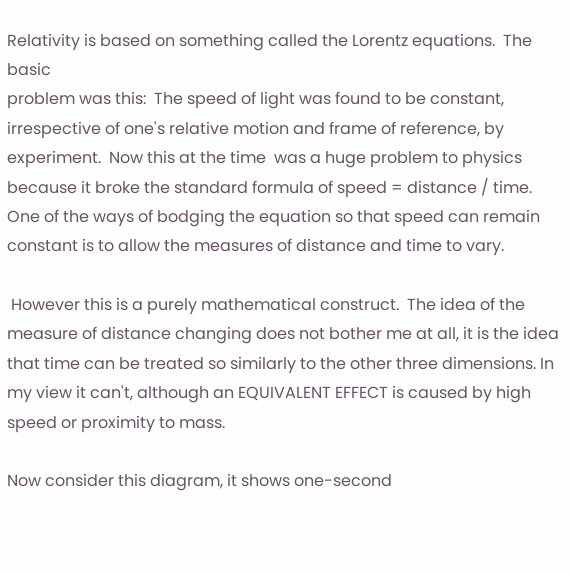Relativity is based on something called the Lorentz equations.  The basic
problem was this:  The speed of light was found to be constant, irrespective of one's relative motion and frame of reference, by experiment.  Now this at the time  was a huge problem to physics because it broke the standard formula of speed = distance / time.  One of the ways of bodging the equation so that speed can remain constant is to allow the measures of distance and time to vary.

 However this is a purely mathematical construct.  The idea of the measure of distance changing does not bother me at all, it is the idea that time can be treated so similarly to the other three dimensions. In my view it can't, although an EQUIVALENT EFFECT is caused by high speed or proximity to mass.

Now consider this diagram, it shows one-second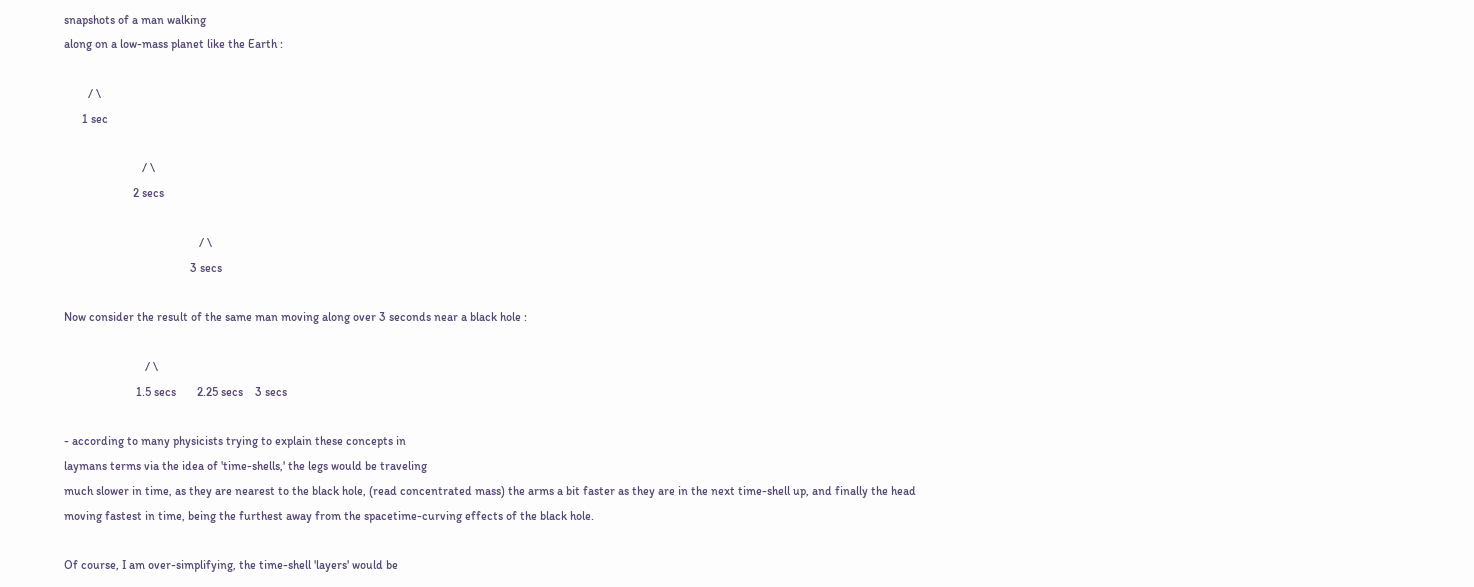snapshots of a man walking
along on a low-mass planet like the Earth :

        / \
      1 sec

                          / \
                       2 secs

                                             / \
                                          3 secs

Now consider the result of the same man moving along over 3 seconds near a black hole :

                           / \
                        1.5 secs       2.25 secs    3 secs

- according to many physicists trying to explain these concepts in
laymans terms via the idea of 'time-shells,' the legs would be traveling
much slower in time, as they are nearest to the black hole, (read concentrated mass) the arms a bit faster as they are in the next time-shell up, and finally the head moving fastest in time, being the furthest away from the spacetime-curving effects of the black hole.

Of course, I am over-simplifying, the time-shell 'layers' would be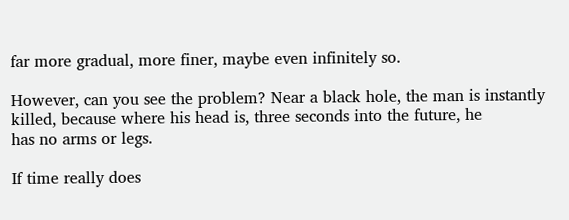far more gradual, more finer, maybe even infinitely so.

However, can you see the problem? Near a black hole, the man is instantly
killed, because where his head is, three seconds into the future, he
has no arms or legs.

If time really does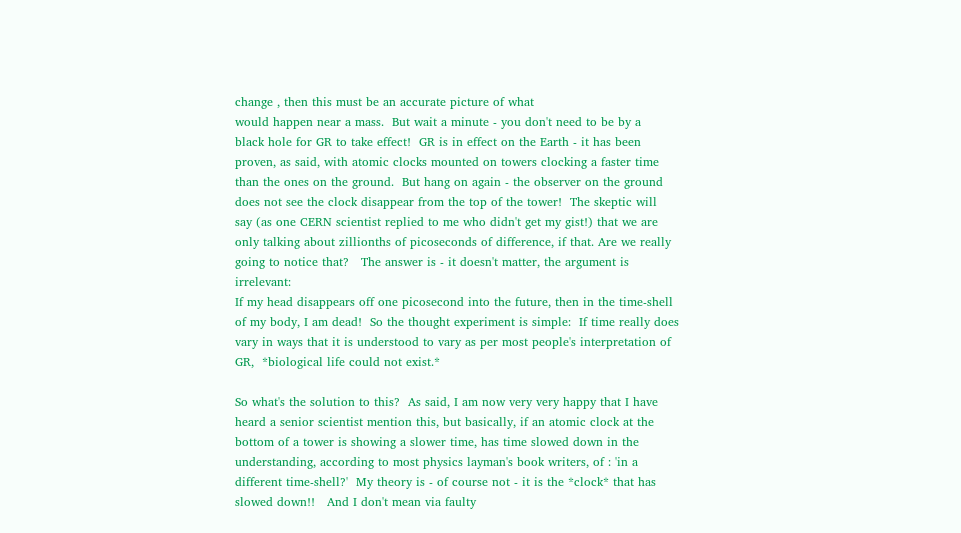change , then this must be an accurate picture of what
would happen near a mass.  But wait a minute - you don't need to be by a
black hole for GR to take effect!  GR is in effect on the Earth - it has been
proven, as said, with atomic clocks mounted on towers clocking a faster time
than the ones on the ground.  But hang on again - the observer on the ground
does not see the clock disappear from the top of the tower!  The skeptic will
say (as one CERN scientist replied to me who didn't get my gist!) that we are
only talking about zillionths of picoseconds of difference, if that. Are we really going to notice that?   The answer is - it doesn't matter, the argument is irrelevant:
If my head disappears off one picosecond into the future, then in the time-shell
of my body, I am dead!  So the thought experiment is simple:  If time really does vary in ways that it is understood to vary as per most people's interpretation of GR,  *biological life could not exist.*

So what's the solution to this?  As said, I am now very very happy that I have heard a senior scientist mention this, but basically, if an atomic clock at the bottom of a tower is showing a slower time, has time slowed down in the understanding, according to most physics layman's book writers, of : 'in a different time-shell?'  My theory is - of course not - it is the *clock* that has slowed down!!   And I don't mean via faulty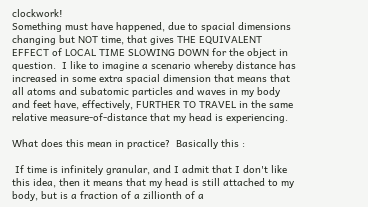clockwork!
Something must have happened, due to spacial dimensions changing but NOT time, that gives THE EQUIVALENT EFFECT of LOCAL TIME SLOWING DOWN for the object in question.  I like to imagine a scenario whereby distance has increased in some extra spacial dimension that means that all atoms and subatomic particles and waves in my body and feet have, effectively, FURTHER TO TRAVEL in the same relative measure-of-distance that my head is experiencing.

What does this mean in practice?  Basically this :

 If time is infinitely granular, and I admit that I don't like this idea, then it means that my head is still attached to my body, but is a fraction of a zillionth of a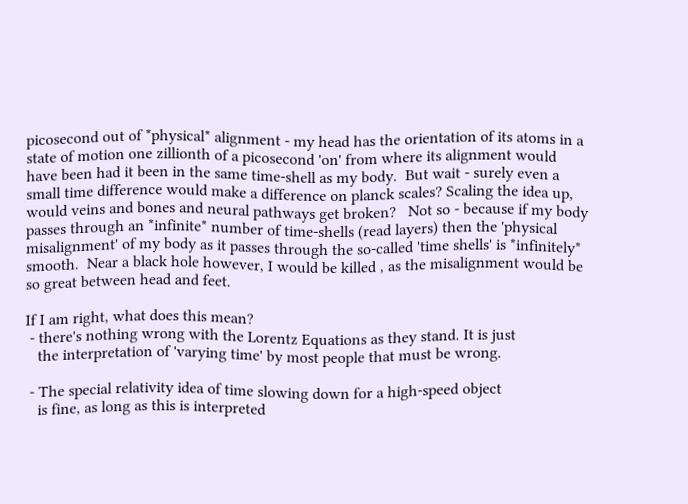picosecond out of *physical* alignment - my head has the orientation of its atoms in a state of motion one zillionth of a picosecond 'on' from where its alignment would have been had it been in the same time-shell as my body.  But wait - surely even a small time difference would make a difference on planck scales? Scaling the idea up, would veins and bones and neural pathways get broken?   Not so - because if my body passes through an *infinite* number of time-shells (read layers) then the 'physical misalignment' of my body as it passes through the so-called 'time shells' is *infinitely* smooth.  Near a black hole however, I would be killed , as the misalignment would be so great between head and feet.

If I am right, what does this mean?
 - there's nothing wrong with the Lorentz Equations as they stand. It is just
   the interpretation of 'varying time' by most people that must be wrong.

 - The special relativity idea of time slowing down for a high-speed object
   is fine, as long as this is interpreted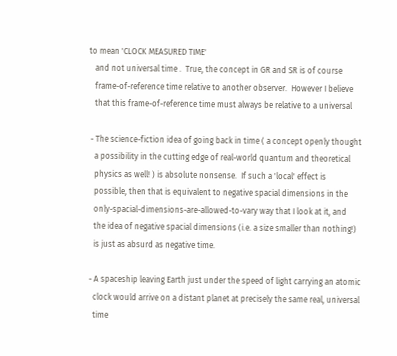to mean 'CLOCK MEASURED TIME'
   and not universal time .  True, the concept in GR and SR is of course
   frame-of-reference time relative to another observer.  However I believe
   that this frame-of-reference time must always be relative to a universal

 - The science-fiction idea of going back in time ( a concept openly thought
   a possibility in the cutting edge of real-world quantum and theoretical
   physics as well! ) is absolute nonsense.  If such a 'local' effect is
   possible, then that is equivalent to negative spacial dimensions in the
   only-spacial-dimensions-are-allowed-to-vary way that I look at it, and
   the idea of negative spacial dimensions (i.e. a size smaller than nothing!)
   is just as absurd as negative time.

 - A spaceship leaving Earth just under the speed of light carrying an atomic
   clock would arrive on a distant planet at precisely the same real, universal
   time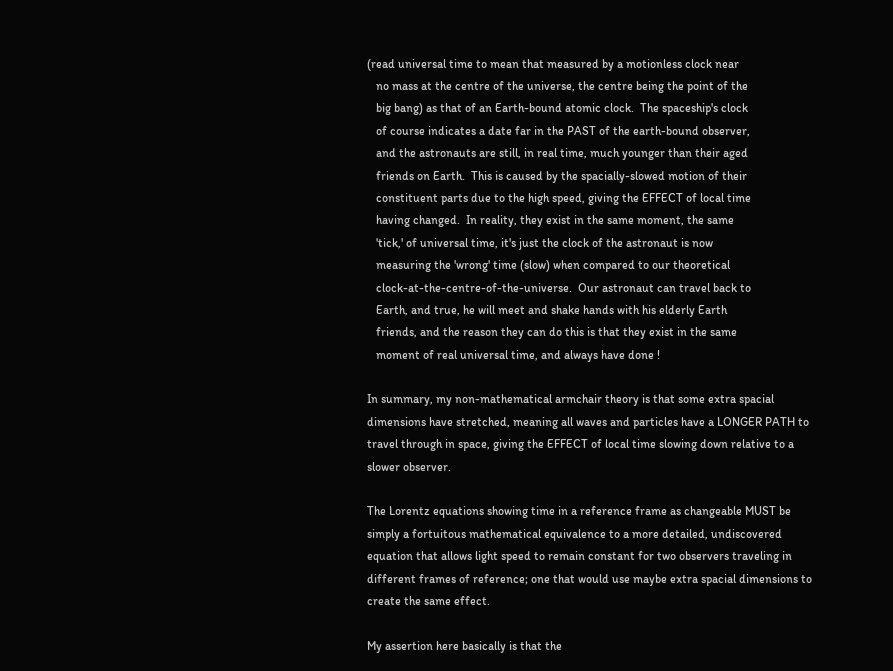(read universal time to mean that measured by a motionless clock near
   no mass at the centre of the universe, the centre being the point of the
   big bang) as that of an Earth-bound atomic clock.  The spaceship's clock
   of course indicates a date far in the PAST of the earth-bound observer,
   and the astronauts are still, in real time, much younger than their aged
   friends on Earth.  This is caused by the spacially-slowed motion of their
   constituent parts due to the high speed, giving the EFFECT of local time
   having changed.  In reality, they exist in the same moment, the same
   'tick,' of universal time, it's just the clock of the astronaut is now
   measuring the 'wrong' time (slow) when compared to our theoretical
   clock-at-the-centre-of-the-universe.  Our astronaut can travel back to
   Earth, and true, he will meet and shake hands with his elderly Earth
   friends, and the reason they can do this is that they exist in the same
   moment of real universal time, and always have done !

In summary, my non-mathematical armchair theory is that some extra spacial dimensions have stretched, meaning all waves and particles have a LONGER PATH to travel through in space, giving the EFFECT of local time slowing down relative to a slower observer.

The Lorentz equations showing time in a reference frame as changeable MUST be simply a fortuitous mathematical equivalence to a more detailed, undiscovered equation that allows light speed to remain constant for two observers traveling in different frames of reference; one that would use maybe extra spacial dimensions to create the same effect.

My assertion here basically is that the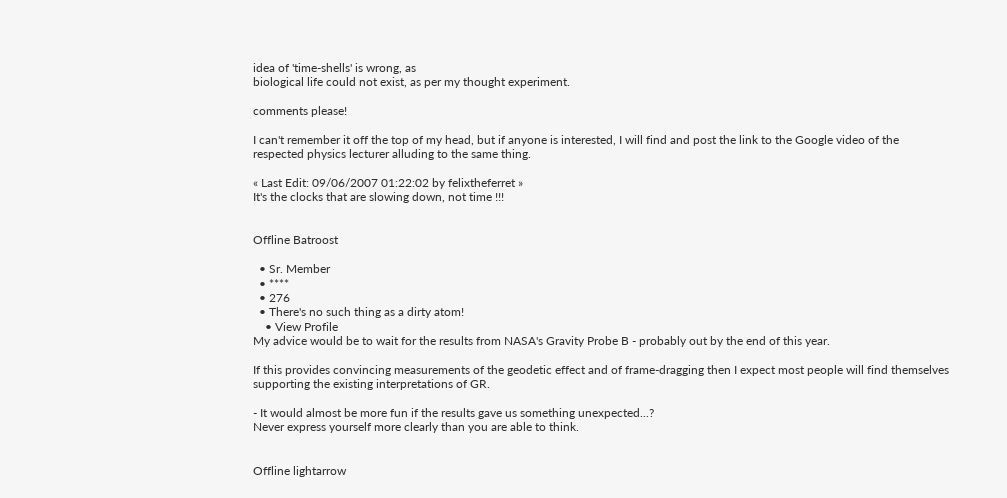idea of 'time-shells' is wrong, as
biological life could not exist, as per my thought experiment.

comments please!

I can't remember it off the top of my head, but if anyone is interested, I will find and post the link to the Google video of the respected physics lecturer alluding to the same thing.

« Last Edit: 09/06/2007 01:22:02 by felixtheferret »
It's the clocks that are slowing down, not time !!!


Offline Batroost

  • Sr. Member
  • ****
  • 276
  • There's no such thing as a dirty atom!
    • View Profile
My advice would be to wait for the results from NASA's Gravity Probe B - probably out by the end of this year.

If this provides convincing measurements of the geodetic effect and of frame-dragging then I expect most people will find themselves supporting the existing interpretations of GR.

- It would almost be more fun if the results gave us something unexpected...?
Never express yourself more clearly than you are able to think.


Offline lightarrow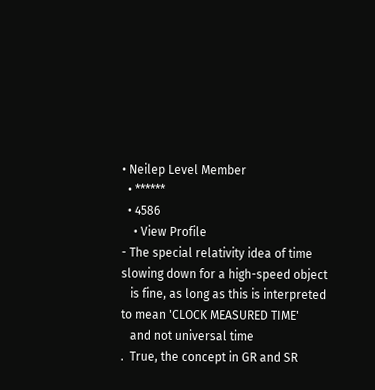• Neilep Level Member
  • ******
  • 4586
    • View Profile
- The special relativity idea of time slowing down for a high-speed object
   is fine, as long as this is interpreted to mean 'CLOCK MEASURED TIME'
   and not universal time
.  True, the concept in GR and SR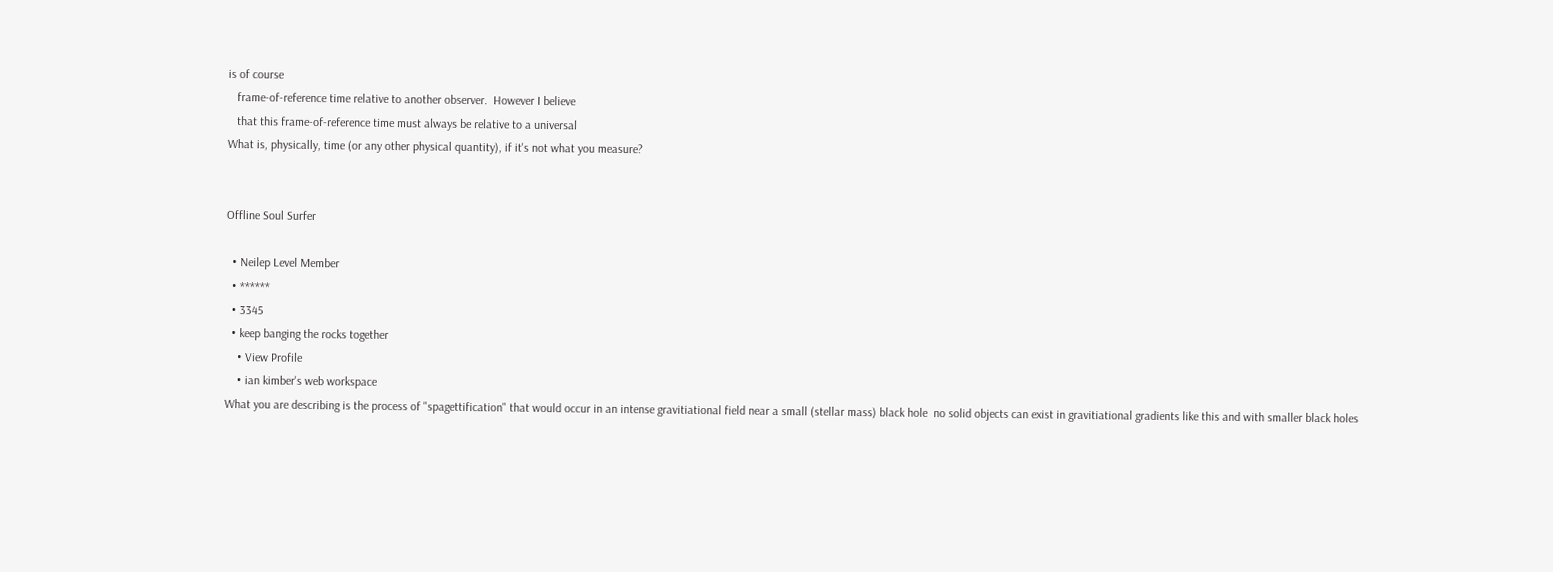is of course
   frame-of-reference time relative to another observer.  However I believe
   that this frame-of-reference time must always be relative to a universal
What is, physically, time (or any other physical quantity), if it's not what you measure?


Offline Soul Surfer

  • Neilep Level Member
  • ******
  • 3345
  • keep banging the rocks together
    • View Profile
    • ian kimber's web workspace
What you are describing is the process of "spagettification" that would occur in an intense gravitiational field near a small (stellar mass) black hole  no solid objects can exist in gravitiational gradients like this and with smaller black holes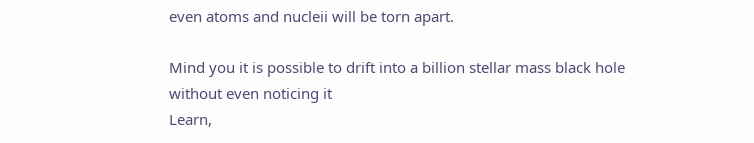even atoms and nucleii will be torn apart.

Mind you it is possible to drift into a billion stellar mass black hole without even noticing it
Learn,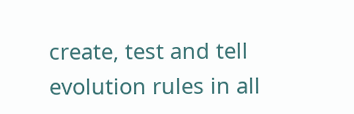create, test and tell
evolution rules in all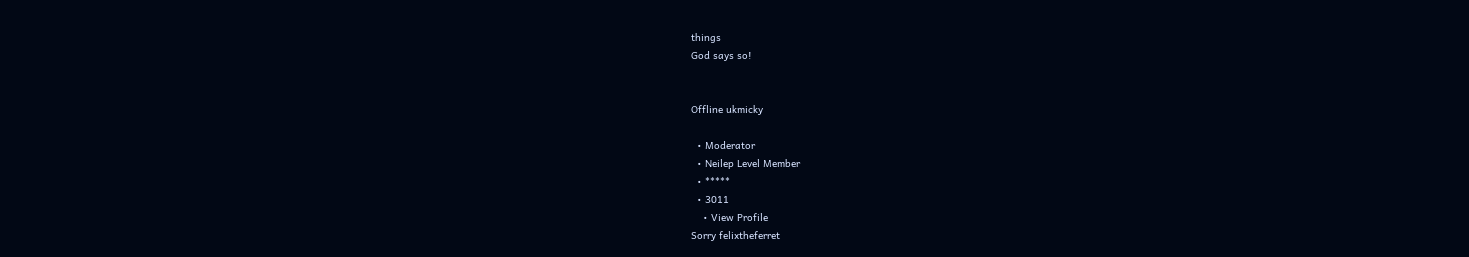things
God says so!


Offline ukmicky

  • Moderator
  • Neilep Level Member
  • *****
  • 3011
    • View Profile
Sorry felixtheferret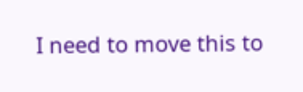I need to move this to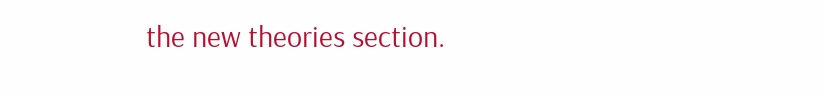the new theories section.